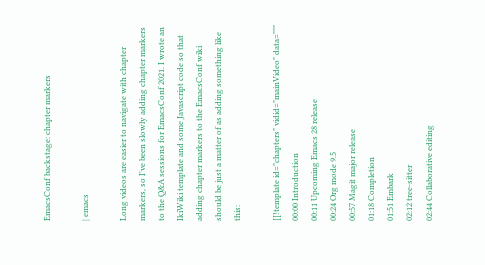EmacsConf backstage: chapter markers

| emacs

Long videos are easier to navigate with chapter markers, so I've been slowly adding chapter markers to the Q&A sessions for EmacsConf 2021. I wrote an IkiWiki template and some Javascript code so that adding chapter markers to the EmacsConf wiki should be just a matter of as adding something like this:

[[!template id="chapters" vidid="mainVideo" data="""
00:00 Introduction
00:11 Upcoming Emacs 28 release
00:24 Org mode 9.5
00:57 Magit major release
01:18 Completion
01:51 Embark
02:12 tree-sitter
02:44 Collaborative editing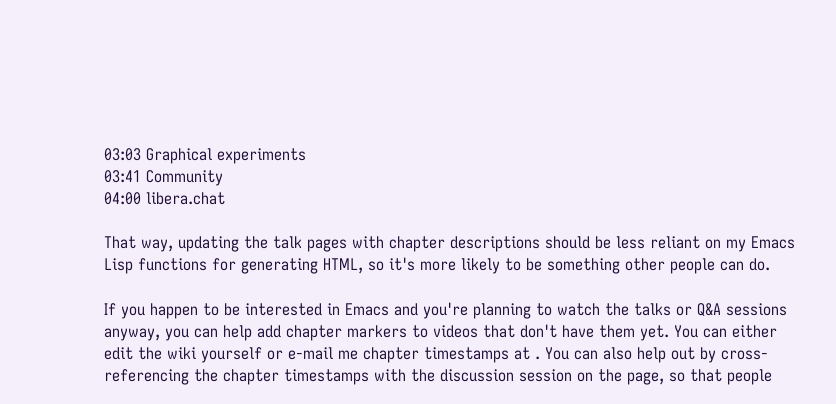03:03 Graphical experiments
03:41 Community
04:00 libera.chat

That way, updating the talk pages with chapter descriptions should be less reliant on my Emacs Lisp functions for generating HTML, so it's more likely to be something other people can do.

If you happen to be interested in Emacs and you're planning to watch the talks or Q&A sessions anyway, you can help add chapter markers to videos that don't have them yet. You can either edit the wiki yourself or e-mail me chapter timestamps at . You can also help out by cross-referencing the chapter timestamps with the discussion session on the page, so that people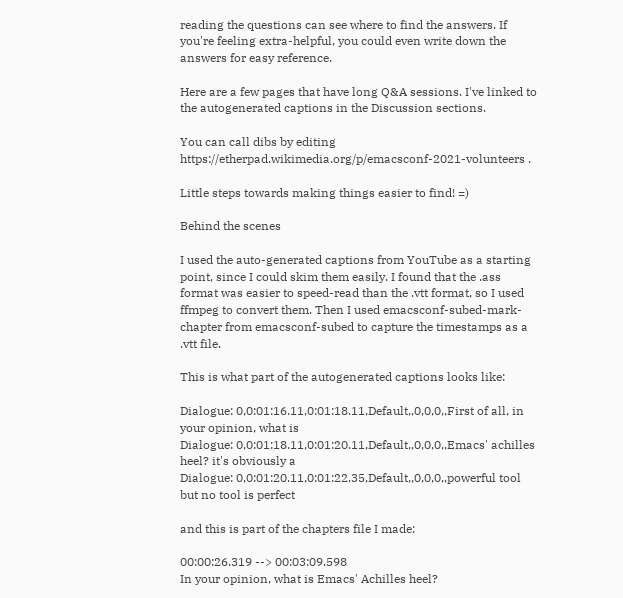reading the questions can see where to find the answers. If you're feeling extra-helpful, you could even write down the answers for easy reference.

Here are a few pages that have long Q&A sessions. I've linked to the autogenerated captions in the Discussion sections.

You can call dibs by editing https://etherpad.wikimedia.org/p/emacsconf-2021-volunteers .

Little steps towards making things easier to find! =)

Behind the scenes

I used the auto-generated captions from YouTube as a starting point, since I could skim them easily. I found that the .ass format was easier to speed-read than the .vtt format, so I used ffmpeg to convert them. Then I used emacsconf-subed-mark-chapter from emacsconf-subed to capture the timestamps as a .vtt file.

This is what part of the autogenerated captions looks like:

Dialogue: 0,0:01:16.11,0:01:18.11,Default,,0,0,0,,First of all, in your opinion, what is
Dialogue: 0,0:01:18.11,0:01:20.11,Default,,0,0,0,,Emacs' achilles heel? it's obviously a
Dialogue: 0,0:01:20.11,0:01:22.35,Default,,0,0,0,,powerful tool but no tool is perfect

and this is part of the chapters file I made:

00:00:26.319 --> 00:03:09.598
In your opinion, what is Emacs' Achilles heel?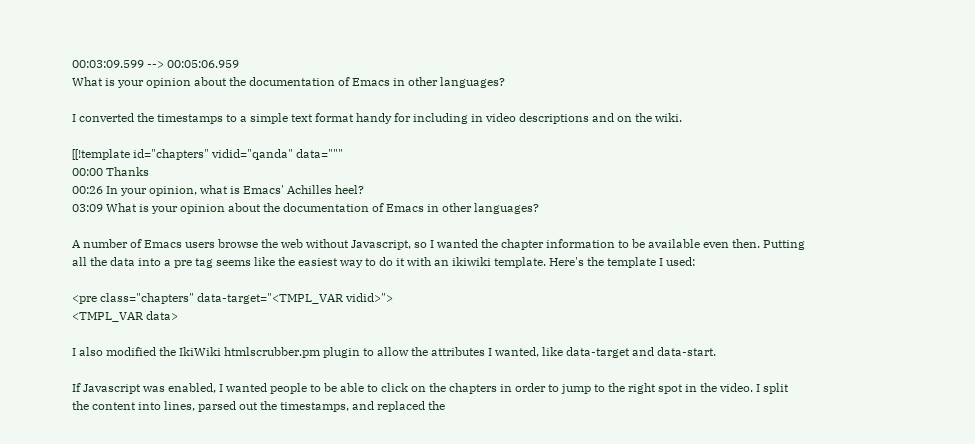00:03:09.599 --> 00:05:06.959
What is your opinion about the documentation of Emacs in other languages?

I converted the timestamps to a simple text format handy for including in video descriptions and on the wiki.

[[!template id="chapters" vidid="qanda" data="""
00:00 Thanks
00:26 In your opinion, what is Emacs' Achilles heel?
03:09 What is your opinion about the documentation of Emacs in other languages?

A number of Emacs users browse the web without Javascript, so I wanted the chapter information to be available even then. Putting all the data into a pre tag seems like the easiest way to do it with an ikiwiki template. Here's the template I used:

<pre class="chapters" data-target="<TMPL_VAR vidid>">
<TMPL_VAR data>

I also modified the IkiWiki htmlscrubber.pm plugin to allow the attributes I wanted, like data-target and data-start.

If Javascript was enabled, I wanted people to be able to click on the chapters in order to jump to the right spot in the video. I split the content into lines, parsed out the timestamps, and replaced the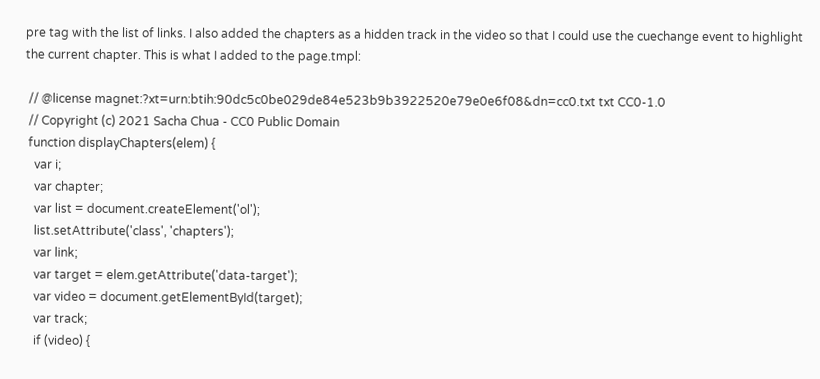pre tag with the list of links. I also added the chapters as a hidden track in the video so that I could use the cuechange event to highlight the current chapter. This is what I added to the page.tmpl:

 // @license magnet:?xt=urn:btih:90dc5c0be029de84e523b9b3922520e79e0e6f08&dn=cc0.txt txt CC0-1.0
 // Copyright (c) 2021 Sacha Chua - CC0 Public Domain
 function displayChapters(elem) {
   var i;
   var chapter;
   var list = document.createElement('ol');
   list.setAttribute('class', 'chapters');
   var link;
   var target = elem.getAttribute('data-target');
   var video = document.getElementById(target);
   var track;
   if (video) {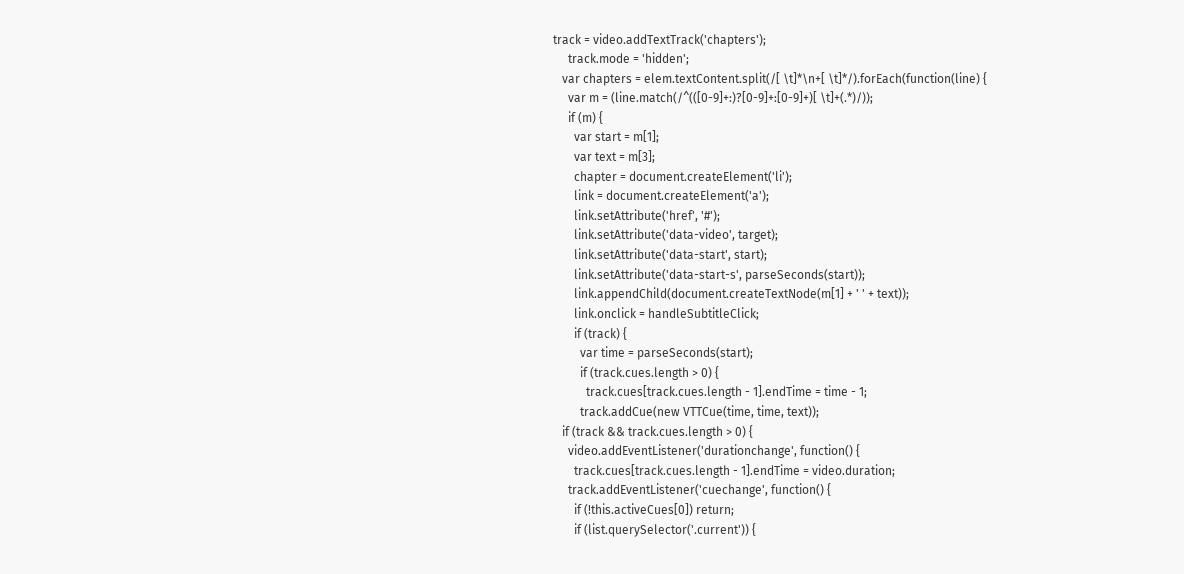track = video.addTextTrack('chapters');
     track.mode = 'hidden';
   var chapters = elem.textContent.split(/[ \t]*\n+[ \t]*/).forEach(function(line) {
     var m = (line.match(/^(([0-9]+:)?[0-9]+:[0-9]+)[ \t]+(.*)/));
     if (m) {
       var start = m[1];
       var text = m[3];
       chapter = document.createElement('li');
       link = document.createElement('a');
       link.setAttribute('href', '#');
       link.setAttribute('data-video', target);
       link.setAttribute('data-start', start);
       link.setAttribute('data-start-s', parseSeconds(start));
       link.appendChild(document.createTextNode(m[1] + ' ' + text));
       link.onclick = handleSubtitleClick;
       if (track) {
         var time = parseSeconds(start);
         if (track.cues.length > 0) {
           track.cues[track.cues.length - 1].endTime = time - 1;
         track.addCue(new VTTCue(time, time, text));
   if (track && track.cues.length > 0) {
     video.addEventListener('durationchange', function() {
       track.cues[track.cues.length - 1].endTime = video.duration;
     track.addEventListener('cuechange', function() {
       if (!this.activeCues[0]) return;
       if (list.querySelector('.current')) {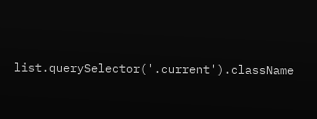list.querySelector('.current').className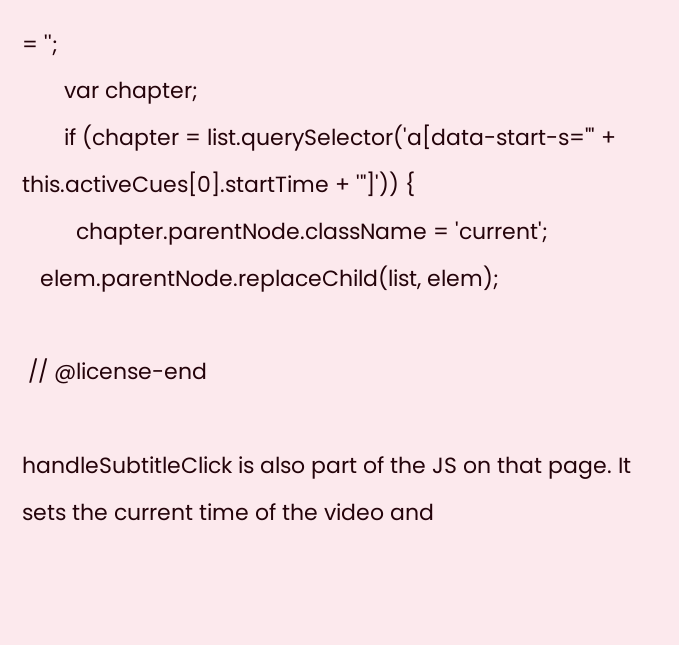= '';
       var chapter;
       if (chapter = list.querySelector('a[data-start-s="' + this.activeCues[0].startTime + '"]')) {
         chapter.parentNode.className = 'current';
   elem.parentNode.replaceChild(list, elem);

 // @license-end

handleSubtitleClick is also part of the JS on that page. It sets the current time of the video and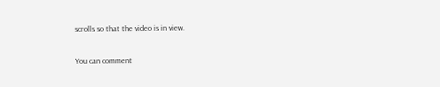scrolls so that the video is in view.

You can comment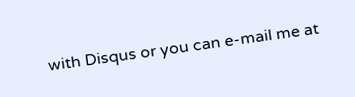with Disqus or you can e-mail me at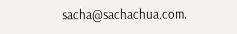sacha@sachachua.com.